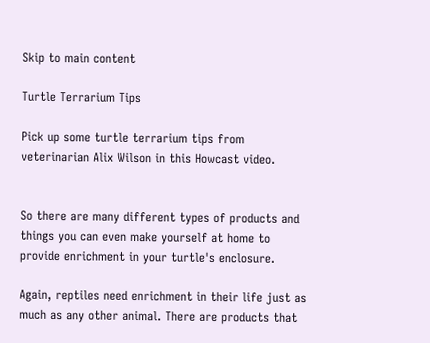Skip to main content

Turtle Terrarium Tips

Pick up some turtle terrarium tips from veterinarian Alix Wilson in this Howcast video.


So there are many different types of products and things you can even make yourself at home to provide enrichment in your turtle's enclosure.

Again, reptiles need enrichment in their life just as much as any other animal. There are products that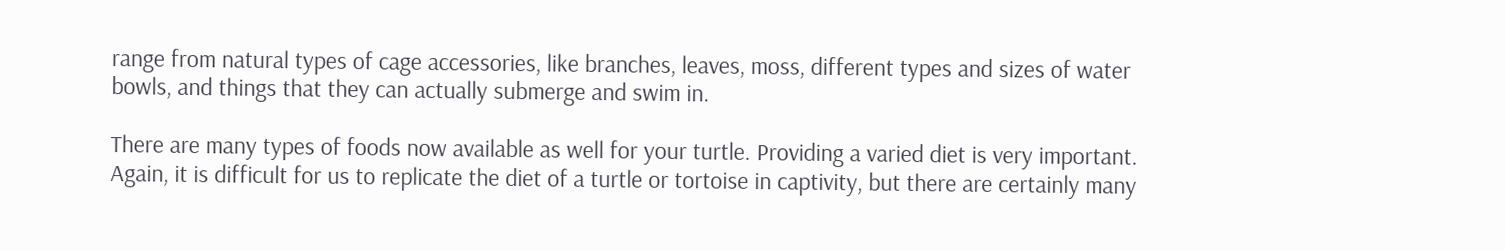range from natural types of cage accessories, like branches, leaves, moss, different types and sizes of water bowls, and things that they can actually submerge and swim in.

There are many types of foods now available as well for your turtle. Providing a varied diet is very important. Again, it is difficult for us to replicate the diet of a turtle or tortoise in captivity, but there are certainly many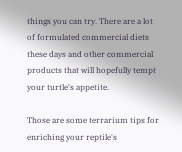things you can try. There are a lot of formulated commercial diets these days and other commercial products that will hopefully tempt your turtle's appetite.

Those are some terrarium tips for enriching your reptile's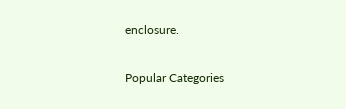enclosure.

Popular Categories